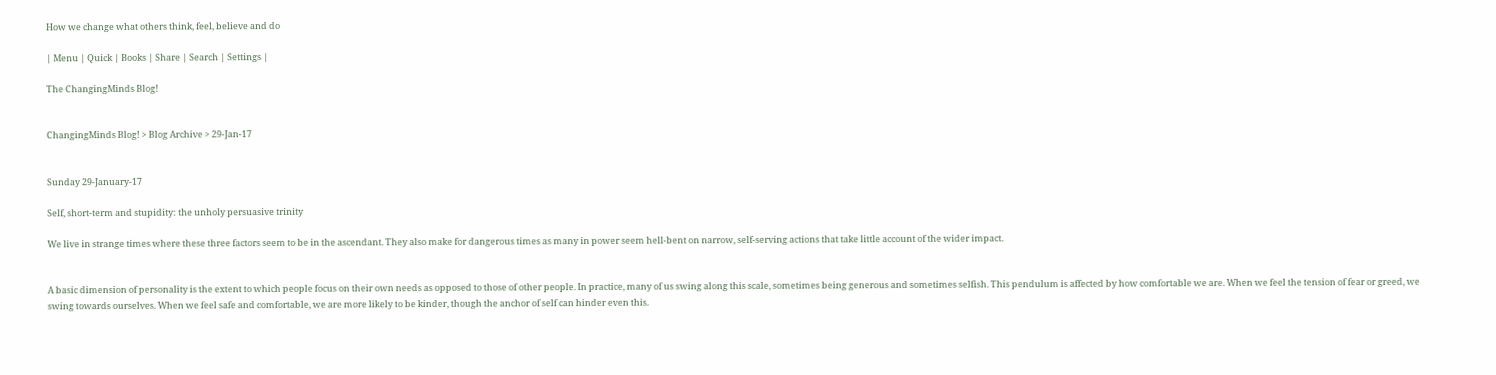How we change what others think, feel, believe and do

| Menu | Quick | Books | Share | Search | Settings |

The ChangingMinds Blog!


ChangingMinds Blog! > Blog Archive > 29-Jan-17


Sunday 29-January-17

Self, short-term and stupidity: the unholy persuasive trinity

We live in strange times where these three factors seem to be in the ascendant. They also make for dangerous times as many in power seem hell-bent on narrow, self-serving actions that take little account of the wider impact.


A basic dimension of personality is the extent to which people focus on their own needs as opposed to those of other people. In practice, many of us swing along this scale, sometimes being generous and sometimes selfish. This pendulum is affected by how comfortable we are. When we feel the tension of fear or greed, we swing towards ourselves. When we feel safe and comfortable, we are more likely to be kinder, though the anchor of self can hinder even this.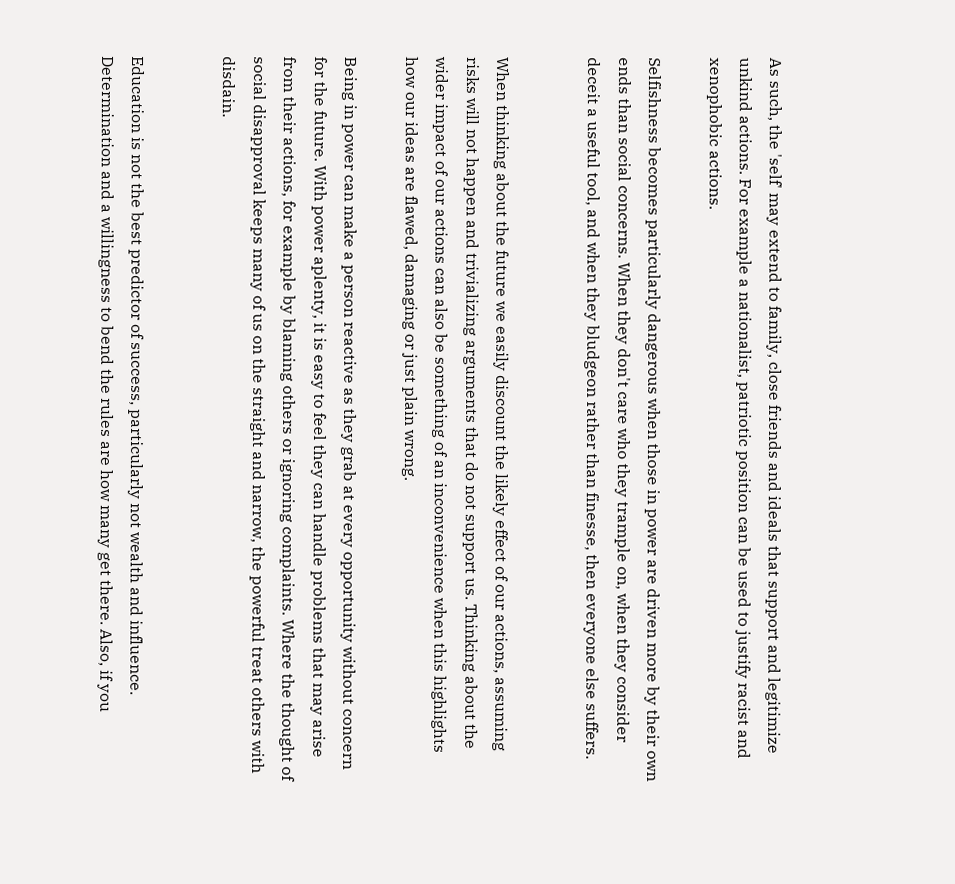As such, the 'self' may extend to family, close friends and ideals that support and legitimize unkind actions. For example a nationalist, patriotic position can be used to justify racist and xenophobic actions.

Selfishness becomes particularly dangerous when those in power are driven more by their own ends than social concerns. When they don't care who they trample on, when they consider deceit a useful tool, and when they bludgeon rather than finesse, then everyone else suffers.


When thinking about the future we easily discount the likely effect of our actions, assuming risks will not happen and trivializing arguments that do not support us. Thinking about the wider impact of our actions can also be something of an inconvenience when this highlights how our ideas are flawed, damaging or just plain wrong.

Being in power can make a person reactive as they grab at every opportunity without concern for the future. With power aplenty, it is easy to feel they can handle problems that may arise from their actions, for example by blaming others or ignoring complaints. Where the thought of social disapproval keeps many of us on the straight and narrow, the powerful treat others with disdain.


Education is not the best predictor of success, particularly not wealth and influence. Determination and a willingness to bend the rules are how many get there. Also, if you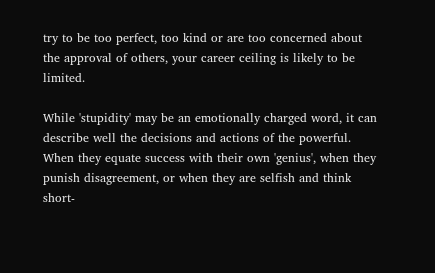try to be too perfect, too kind or are too concerned about the approval of others, your career ceiling is likely to be limited.

While 'stupidity' may be an emotionally charged word, it can describe well the decisions and actions of the powerful. When they equate success with their own 'genius', when they punish disagreement, or when they are selfish and think short-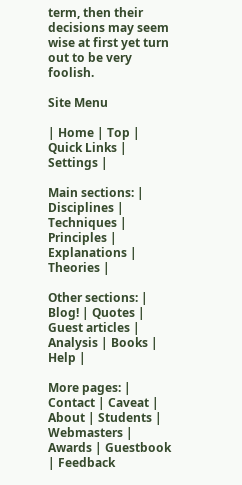term, then their decisions may seem wise at first yet turn out to be very foolish.

Site Menu

| Home | Top | Quick Links | Settings |

Main sections: | Disciplines | Techniques | Principles | Explanations | Theories |

Other sections: | Blog! | Quotes | Guest articles | Analysis | Books | Help |

More pages: | Contact | Caveat | About | Students | Webmasters | Awards | Guestbook | Feedback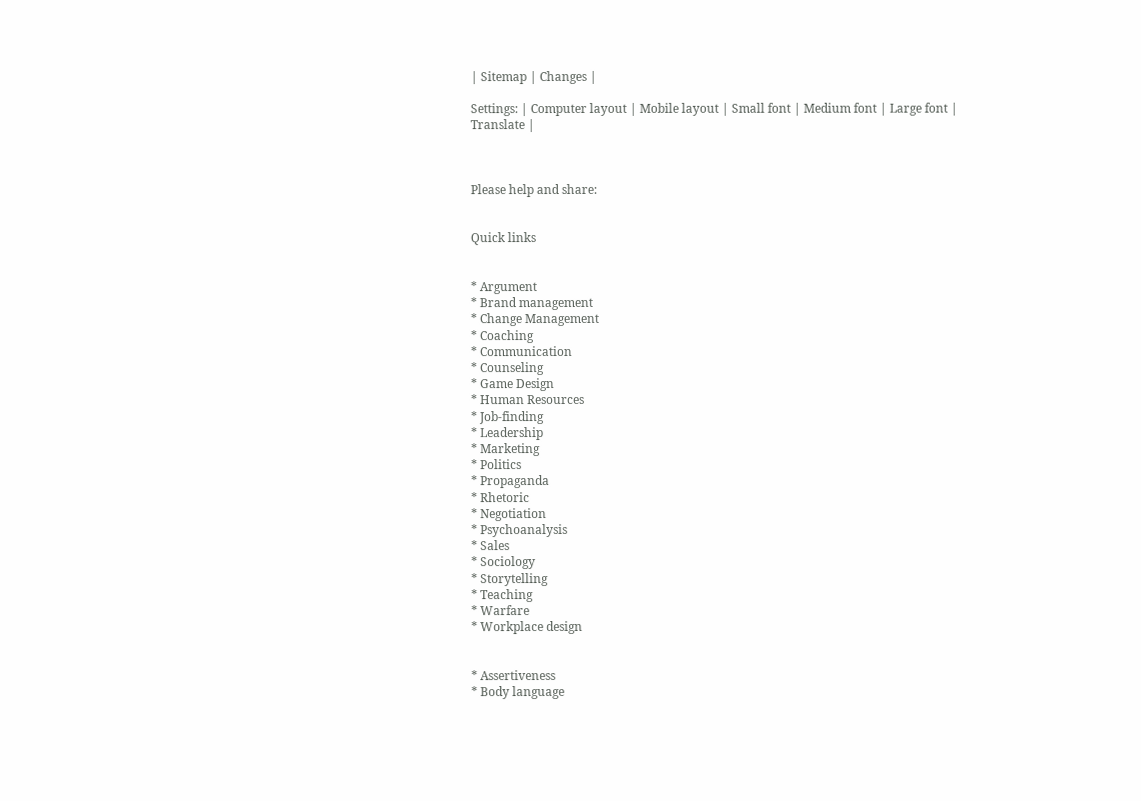| Sitemap | Changes |

Settings: | Computer layout | Mobile layout | Small font | Medium font | Large font | Translate |



Please help and share:


Quick links


* Argument
* Brand management
* Change Management
* Coaching
* Communication
* Counseling
* Game Design
* Human Resources
* Job-finding
* Leadership
* Marketing
* Politics
* Propaganda
* Rhetoric
* Negotiation
* Psychoanalysis
* Sales
* Sociology
* Storytelling
* Teaching
* Warfare
* Workplace design


* Assertiveness
* Body language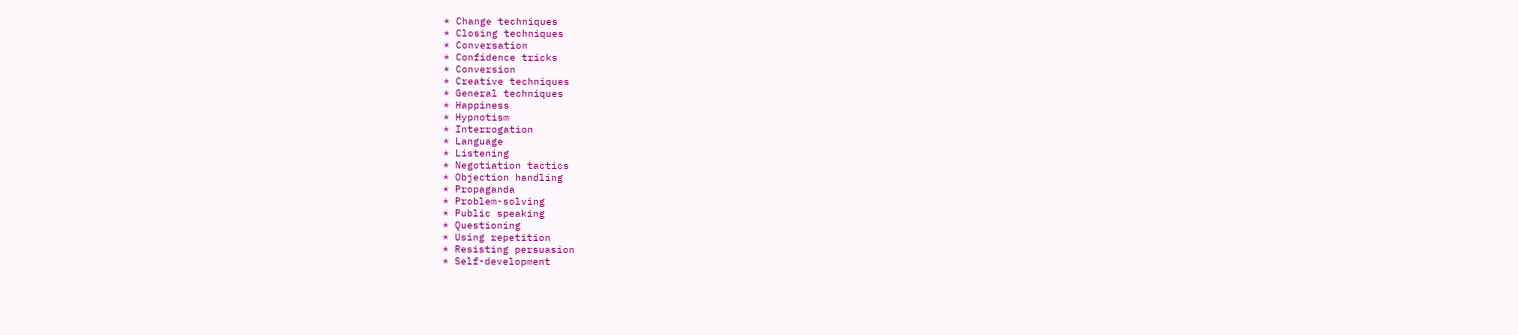* Change techniques
* Closing techniques
* Conversation
* Confidence tricks
* Conversion
* Creative techniques
* General techniques
* Happiness
* Hypnotism
* Interrogation
* Language
* Listening
* Negotiation tactics
* Objection handling
* Propaganda
* Problem-solving
* Public speaking
* Questioning
* Using repetition
* Resisting persuasion
* Self-development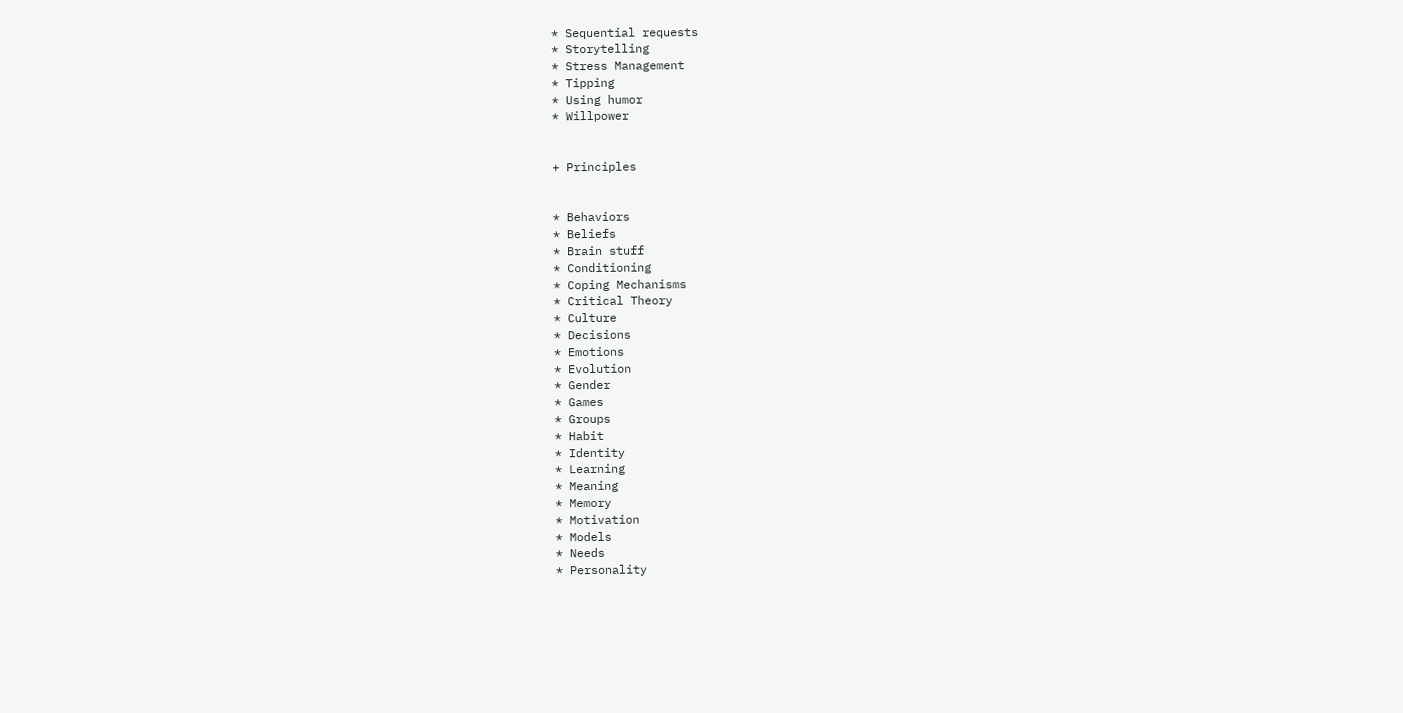* Sequential requests
* Storytelling
* Stress Management
* Tipping
* Using humor
* Willpower


+ Principles


* Behaviors
* Beliefs
* Brain stuff
* Conditioning
* Coping Mechanisms
* Critical Theory
* Culture
* Decisions
* Emotions
* Evolution
* Gender
* Games
* Groups
* Habit
* Identity
* Learning
* Meaning
* Memory
* Motivation
* Models
* Needs
* Personality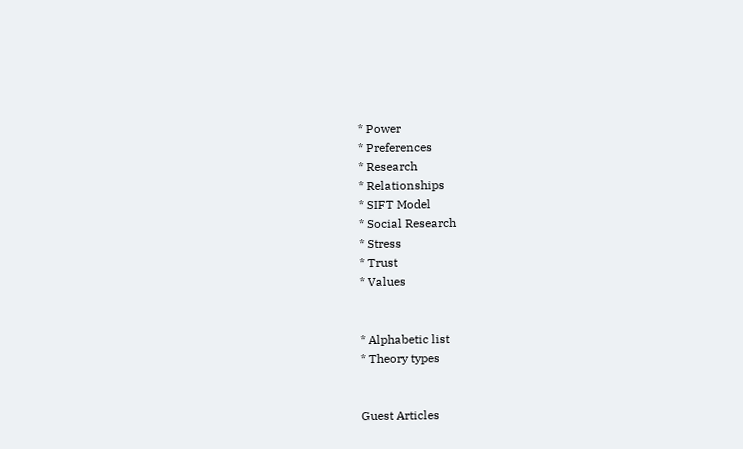* Power
* Preferences
* Research
* Relationships
* SIFT Model
* Social Research
* Stress
* Trust
* Values


* Alphabetic list
* Theory types


Guest Articles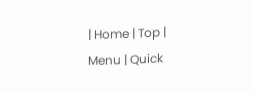| Home | Top | Menu | Quick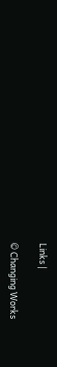Links |

© Changing Works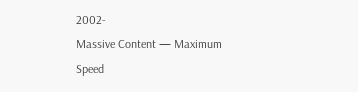2002-
Massive Content — Maximum Speed